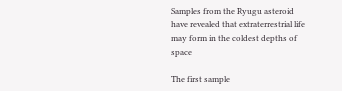Samples from the Ryugu asteroid have revealed that extraterrestrial life may form in the coldest depths of space

The first sample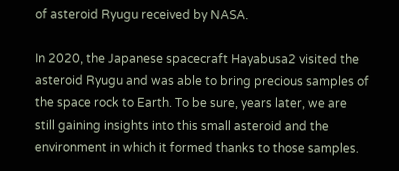of asteroid Ryugu received by NASA.

In 2020, the Japanese spacecraft Hayabusa2 visited the asteroid Ryugu and was able to bring precious samples of the space rock to Earth. To be sure, years later, we are still gaining insights into this small asteroid and the environment in which it formed thanks to those samples.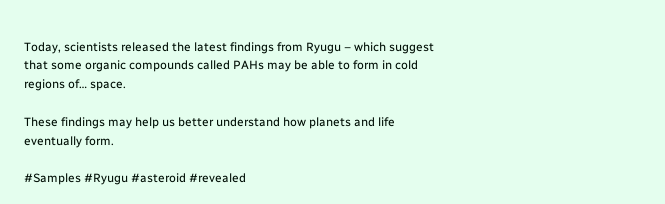Today, scientists released the latest findings from Ryugu – which suggest that some organic compounds called PAHs may be able to form in cold regions of… space.

These findings may help us better understand how planets and life eventually form.

#Samples #Ryugu #asteroid #revealed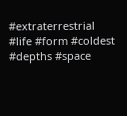#extraterrestrial #life #form #coldest #depths #space